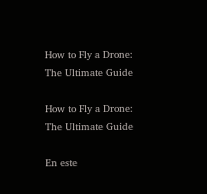How to Fly a Drone: The Ultimate Guide

How to Fly a Drone: The Ultimate Guide

En este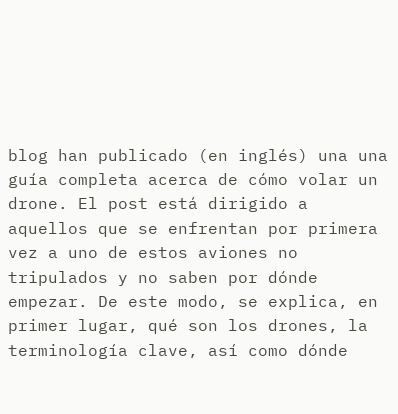blog han publicado (en inglés) una una guía completa acerca de cómo volar un drone. El post está dirigido a aquellos que se enfrentan por primera vez a uno de estos aviones no tripulados y no saben por dónde empezar. De este modo, se explica, en primer lugar, qué son los drones, la terminología clave, así como dónde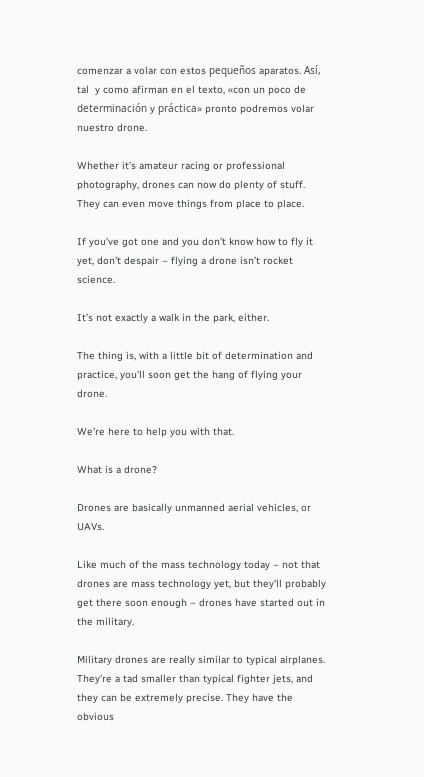comenzar a volar con estos pequeños aparatos. Así, tal  y como afirman en el texto, «con un poco de determinación y práctica» pronto podremos volar nuestro drone.

Whether it’s amateur racing or professional photography, drones can now do plenty of stuff. They can even move things from place to place.

If you’ve got one and you don’t know how to fly it yet, don’t despair – flying a drone isn’t rocket science.

It’s not exactly a walk in the park, either.

The thing is, with a little bit of determination and practice, you’ll soon get the hang of flying your drone.

We’re here to help you with that.

What is a drone?

Drones are basically unmanned aerial vehicles, or UAVs.

Like much of the mass technology today – not that drones are mass technology yet, but they’ll probably get there soon enough – drones have started out in the military.

Military drones are really similar to typical airplanes. They’re a tad smaller than typical fighter jets, and they can be extremely precise. They have the obvious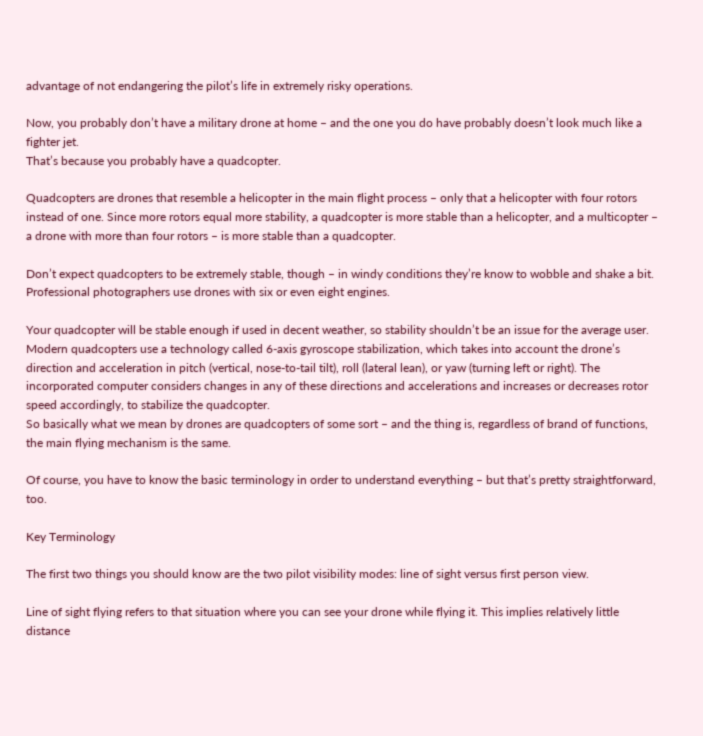advantage of not endangering the pilot’s life in extremely risky operations.

Now, you probably don’t have a military drone at home – and the one you do have probably doesn’t look much like a fighter jet.
That’s because you probably have a quadcopter.

Quadcopters are drones that resemble a helicopter in the main flight process – only that a helicopter with four rotors instead of one. Since more rotors equal more stability, a quadcopter is more stable than a helicopter, and a multicopter – a drone with more than four rotors – is more stable than a quadcopter.

Don’t expect quadcopters to be extremely stable, though – in windy conditions they’re know to wobble and shake a bit. Professional photographers use drones with six or even eight engines.

Your quadcopter will be stable enough if used in decent weather, so stability shouldn’t be an issue for the average user. Modern quadcopters use a technology called 6-axis gyroscope stabilization, which takes into account the drone’s direction and acceleration in pitch (vertical, nose-to-tail tilt), roll (lateral lean), or yaw (turning left or right). The incorporated computer considers changes in any of these directions and accelerations and increases or decreases rotor speed accordingly, to stabilize the quadcopter.
So basically what we mean by drones are quadcopters of some sort – and the thing is, regardless of brand of functions, the main flying mechanism is the same.

Of course, you have to know the basic terminology in order to understand everything – but that’s pretty straightforward, too.

Key Terminology

The first two things you should know are the two pilot visibility modes: line of sight versus first person view.

Line of sight flying refers to that situation where you can see your drone while flying it. This implies relatively little distance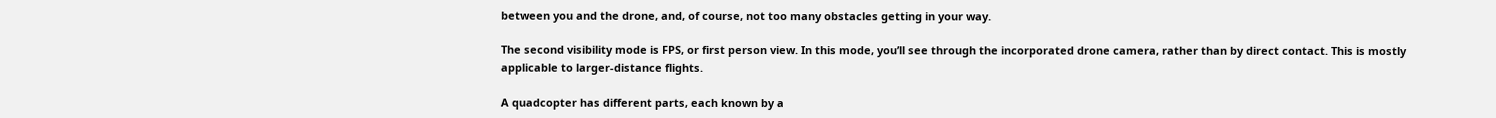between you and the drone, and, of course, not too many obstacles getting in your way.

The second visibility mode is FPS, or first person view. In this mode, you’ll see through the incorporated drone camera, rather than by direct contact. This is mostly applicable to larger-distance flights.

A quadcopter has different parts, each known by a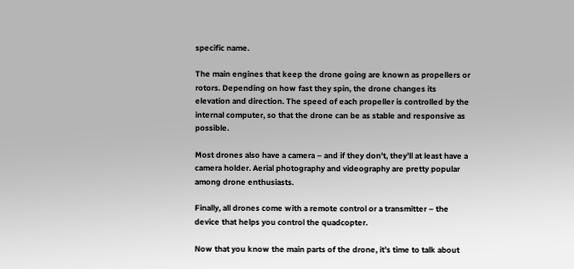specific name.

The main engines that keep the drone going are known as propellers or rotors. Depending on how fast they spin, the drone changes its elevation and direction. The speed of each propeller is controlled by the internal computer, so that the drone can be as stable and responsive as possible.

Most drones also have a camera – and if they don’t, they’ll at least have a camera holder. Aerial photography and videography are pretty popular among drone enthusiasts.

Finally, all drones come with a remote control or a transmitter – the device that helps you control the quadcopter.

Now that you know the main parts of the drone, it’s time to talk about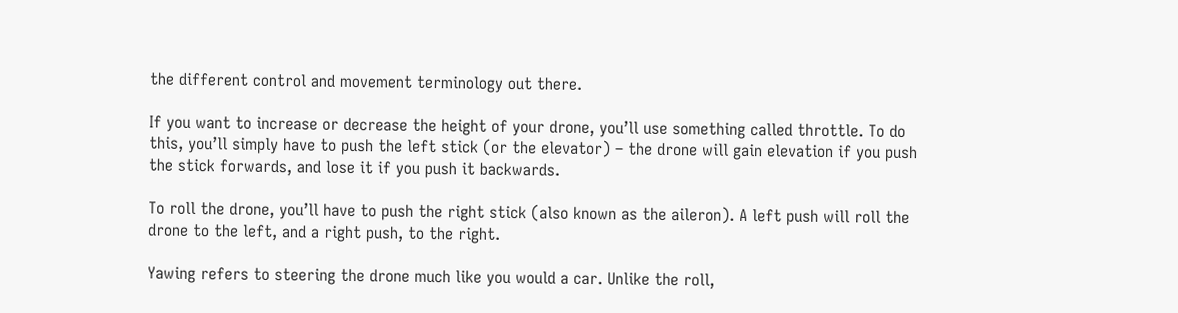the different control and movement terminology out there.

If you want to increase or decrease the height of your drone, you’ll use something called throttle. To do this, you’ll simply have to push the left stick (or the elevator) – the drone will gain elevation if you push the stick forwards, and lose it if you push it backwards.

To roll the drone, you’ll have to push the right stick (also known as the aileron). A left push will roll the drone to the left, and a right push, to the right.

Yawing refers to steering the drone much like you would a car. Unlike the roll,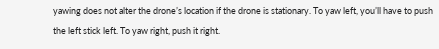yawing does not alter the drone’s location if the drone is stationary. To yaw left, you’ll have to push the left stick left. To yaw right, push it right.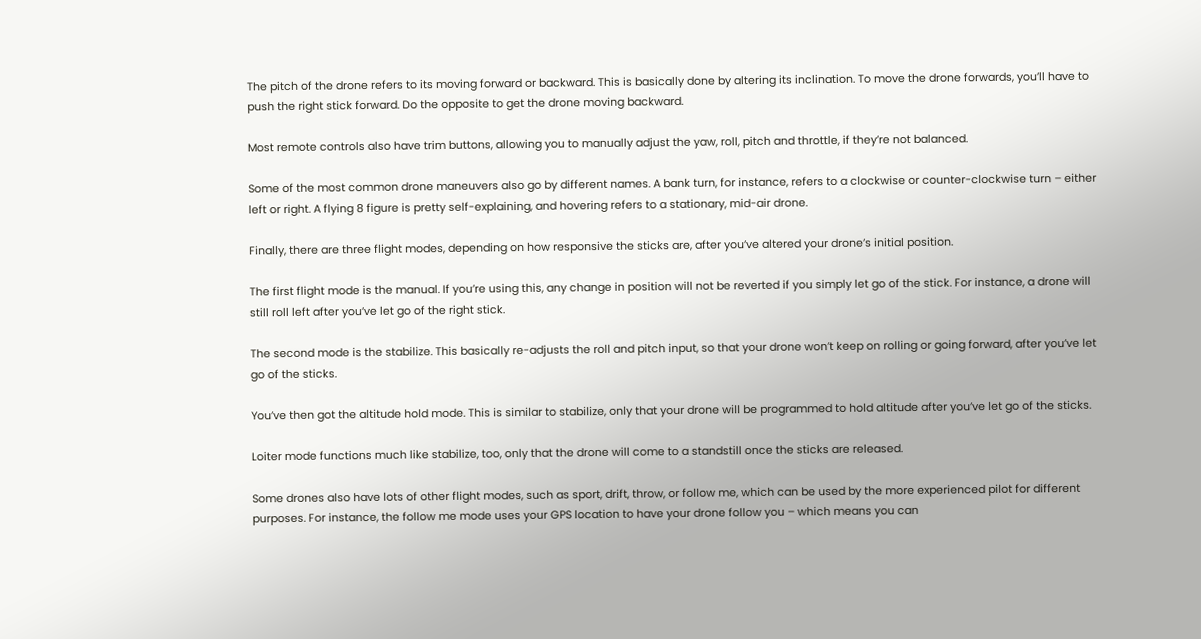The pitch of the drone refers to its moving forward or backward. This is basically done by altering its inclination. To move the drone forwards, you’ll have to push the right stick forward. Do the opposite to get the drone moving backward.

Most remote controls also have trim buttons, allowing you to manually adjust the yaw, roll, pitch and throttle, if they’re not balanced.

Some of the most common drone maneuvers also go by different names. A bank turn, for instance, refers to a clockwise or counter-clockwise turn – either left or right. A flying 8 figure is pretty self-explaining, and hovering refers to a stationary, mid-air drone.

Finally, there are three flight modes, depending on how responsive the sticks are, after you’ve altered your drone’s initial position.

The first flight mode is the manual. If you’re using this, any change in position will not be reverted if you simply let go of the stick. For instance, a drone will still roll left after you’ve let go of the right stick.

The second mode is the stabilize. This basically re-adjusts the roll and pitch input, so that your drone won’t keep on rolling or going forward, after you’ve let go of the sticks.

You’ve then got the altitude hold mode. This is similar to stabilize, only that your drone will be programmed to hold altitude after you’ve let go of the sticks.

Loiter mode functions much like stabilize, too, only that the drone will come to a standstill once the sticks are released.

Some drones also have lots of other flight modes, such as sport, drift, throw, or follow me, which can be used by the more experienced pilot for different purposes. For instance, the follow me mode uses your GPS location to have your drone follow you – which means you can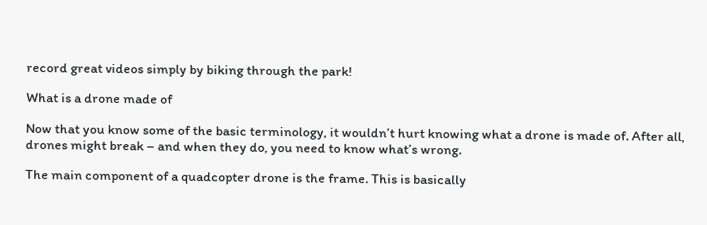record great videos simply by biking through the park!

What is a drone made of

Now that you know some of the basic terminology, it wouldn’t hurt knowing what a drone is made of. After all, drones might break – and when they do, you need to know what’s wrong.

The main component of a quadcopter drone is the frame. This is basically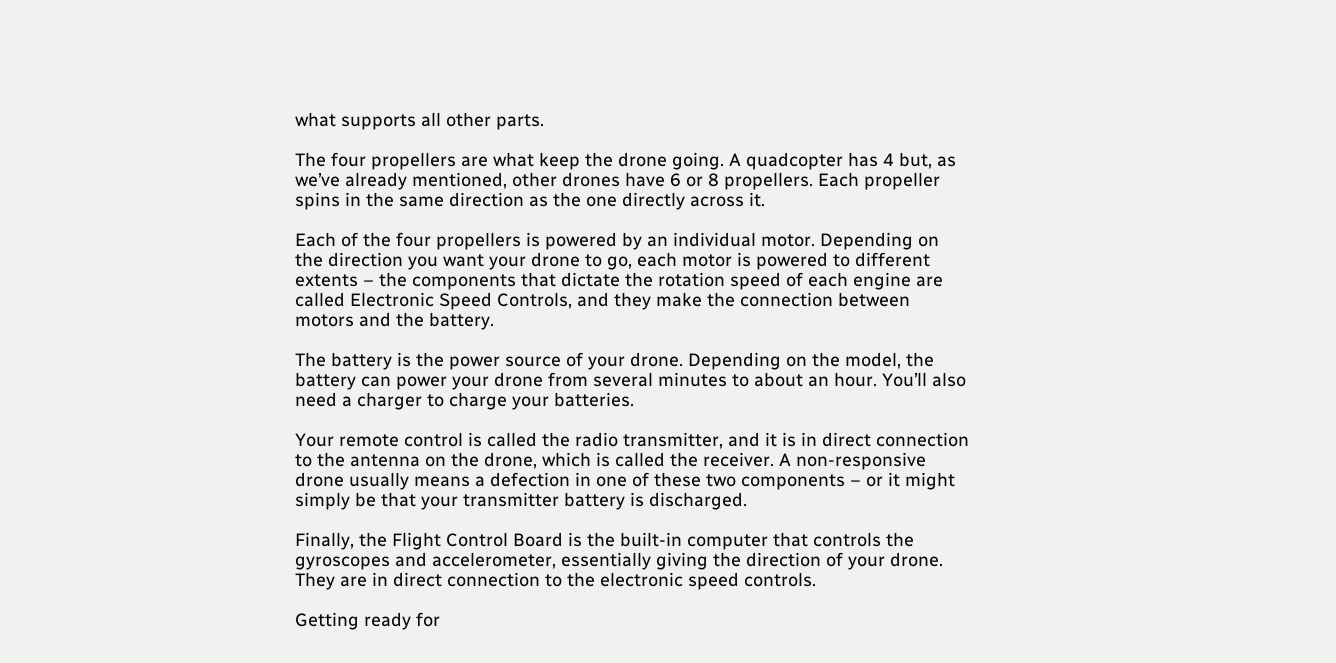what supports all other parts.

The four propellers are what keep the drone going. A quadcopter has 4 but, as we’ve already mentioned, other drones have 6 or 8 propellers. Each propeller spins in the same direction as the one directly across it.

Each of the four propellers is powered by an individual motor. Depending on the direction you want your drone to go, each motor is powered to different extents – the components that dictate the rotation speed of each engine are called Electronic Speed Controls, and they make the connection between motors and the battery.

The battery is the power source of your drone. Depending on the model, the battery can power your drone from several minutes to about an hour. You’ll also need a charger to charge your batteries.

Your remote control is called the radio transmitter, and it is in direct connection to the antenna on the drone, which is called the receiver. A non-responsive drone usually means a defection in one of these two components – or it might simply be that your transmitter battery is discharged.

Finally, the Flight Control Board is the built-in computer that controls the gyroscopes and accelerometer, essentially giving the direction of your drone. They are in direct connection to the electronic speed controls.

Getting ready for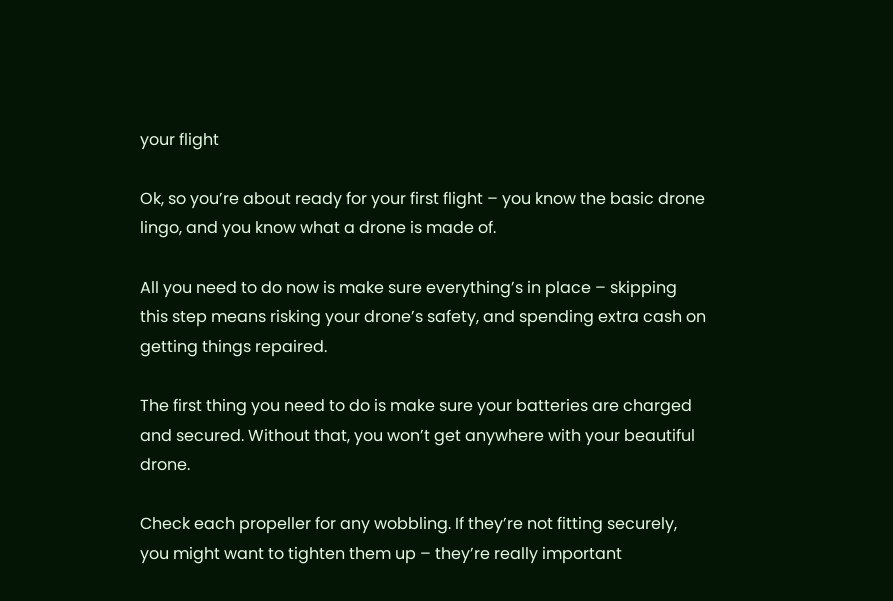your flight

Ok, so you’re about ready for your first flight – you know the basic drone lingo, and you know what a drone is made of.

All you need to do now is make sure everything’s in place – skipping this step means risking your drone’s safety, and spending extra cash on getting things repaired.

The first thing you need to do is make sure your batteries are charged and secured. Without that, you won’t get anywhere with your beautiful drone.

Check each propeller for any wobbling. If they’re not fitting securely, you might want to tighten them up – they’re really important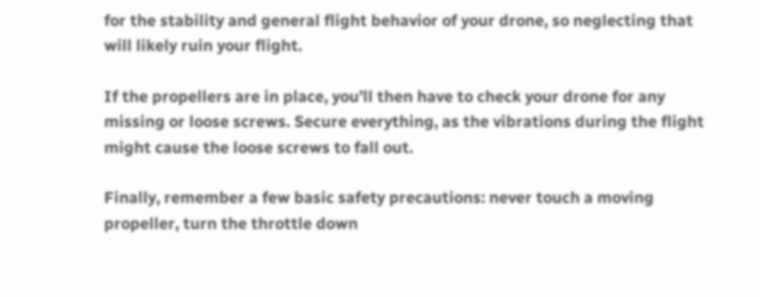for the stability and general flight behavior of your drone, so neglecting that will likely ruin your flight.

If the propellers are in place, you’ll then have to check your drone for any missing or loose screws. Secure everything, as the vibrations during the flight might cause the loose screws to fall out.

Finally, remember a few basic safety precautions: never touch a moving propeller, turn the throttle down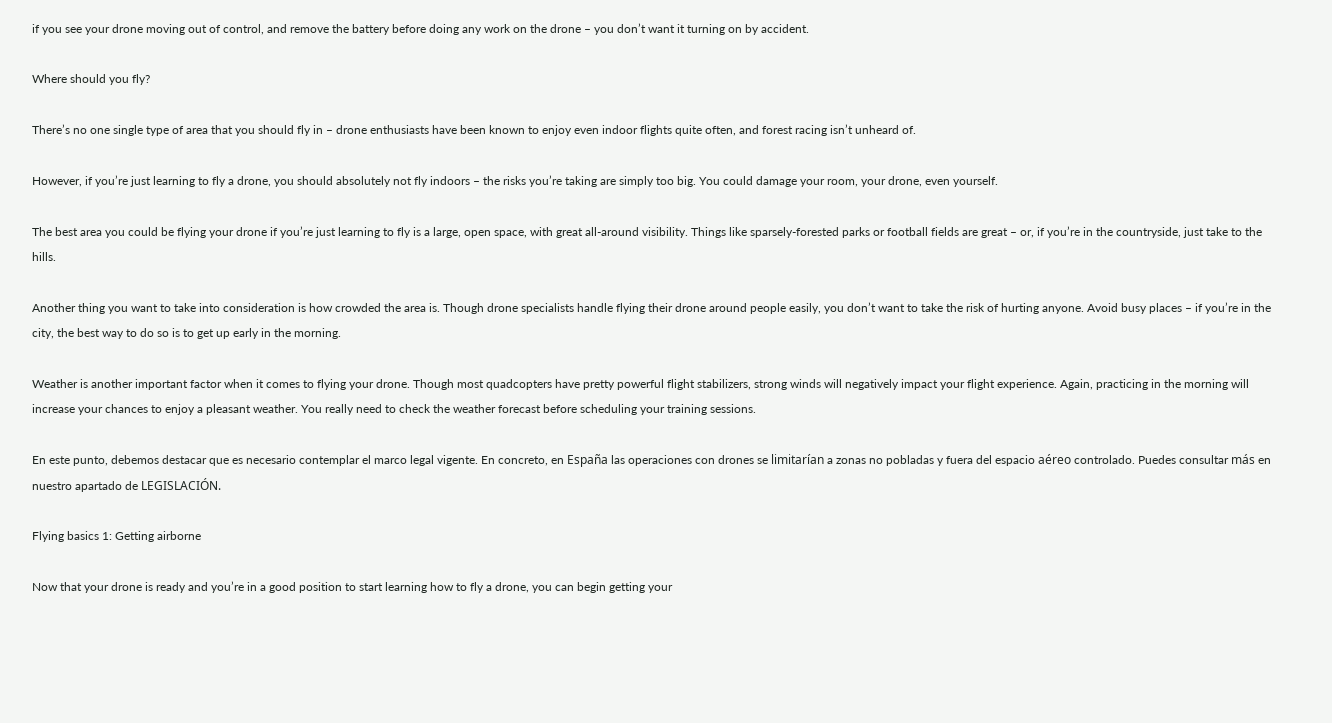if you see your drone moving out of control, and remove the battery before doing any work on the drone – you don’t want it turning on by accident.

Where should you fly?

There’s no one single type of area that you should fly in – drone enthusiasts have been known to enjoy even indoor flights quite often, and forest racing isn’t unheard of.

However, if you’re just learning to fly a drone, you should absolutely not fly indoors – the risks you’re taking are simply too big. You could damage your room, your drone, even yourself.

The best area you could be flying your drone if you’re just learning to fly is a large, open space, with great all-around visibility. Things like sparsely-forested parks or football fields are great – or, if you’re in the countryside, just take to the hills.

Another thing you want to take into consideration is how crowded the area is. Though drone specialists handle flying their drone around people easily, you don’t want to take the risk of hurting anyone. Avoid busy places – if you’re in the city, the best way to do so is to get up early in the morning.

Weather is another important factor when it comes to flying your drone. Though most quadcopters have pretty powerful flight stabilizers, strong winds will negatively impact your flight experience. Again, practicing in the morning will increase your chances to enjoy a pleasant weather. You really need to check the weather forecast before scheduling your training sessions.

En este punto, debemos destacar que es necesario contemplar el marco legal vigente. En concreto, en España las operaciones con drones se limitarían a zonas no pobladas y fuera del espacio aéreo controlado. Puedes consultar más en nuestro apartado de LEGISLACIÓN.

Flying basics 1: Getting airborne

Now that your drone is ready and you’re in a good position to start learning how to fly a drone, you can begin getting your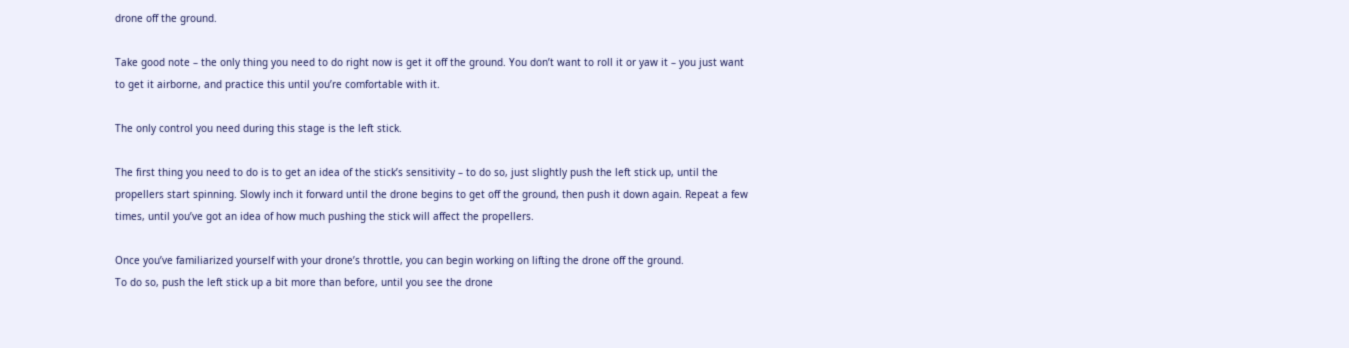drone off the ground.

Take good note – the only thing you need to do right now is get it off the ground. You don’t want to roll it or yaw it – you just want to get it airborne, and practice this until you’re comfortable with it.

The only control you need during this stage is the left stick.

The first thing you need to do is to get an idea of the stick’s sensitivity – to do so, just slightly push the left stick up, until the propellers start spinning. Slowly inch it forward until the drone begins to get off the ground, then push it down again. Repeat a few times, until you’ve got an idea of how much pushing the stick will affect the propellers.

Once you’ve familiarized yourself with your drone’s throttle, you can begin working on lifting the drone off the ground.
To do so, push the left stick up a bit more than before, until you see the drone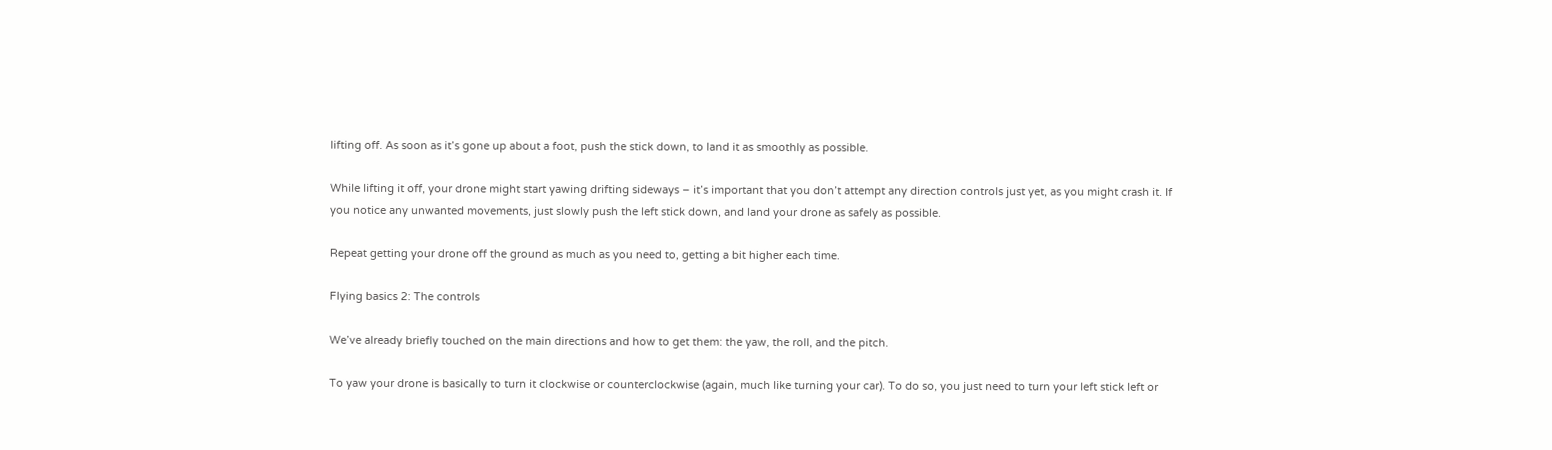lifting off. As soon as it’s gone up about a foot, push the stick down, to land it as smoothly as possible.

While lifting it off, your drone might start yawing drifting sideways – it’s important that you don’t attempt any direction controls just yet, as you might crash it. If you notice any unwanted movements, just slowly push the left stick down, and land your drone as safely as possible.

Repeat getting your drone off the ground as much as you need to, getting a bit higher each time.

Flying basics 2: The controls

We’ve already briefly touched on the main directions and how to get them: the yaw, the roll, and the pitch.

To yaw your drone is basically to turn it clockwise or counterclockwise (again, much like turning your car). To do so, you just need to turn your left stick left or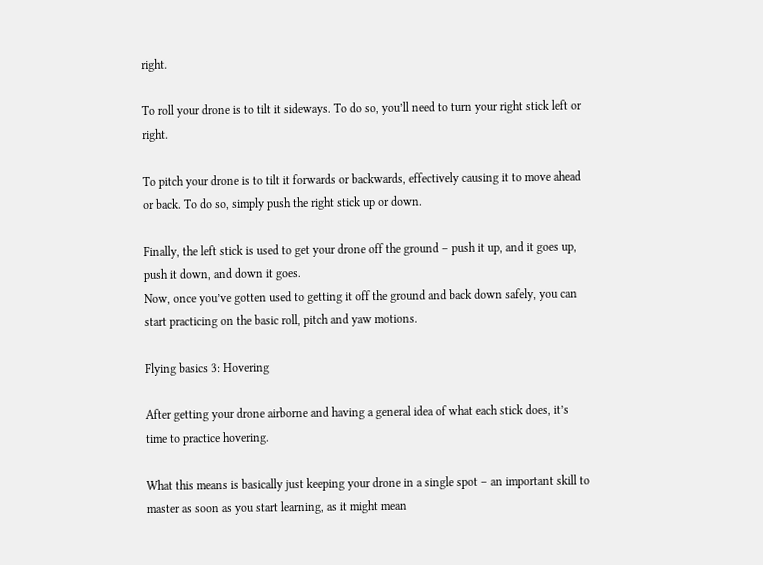right.

To roll your drone is to tilt it sideways. To do so, you’ll need to turn your right stick left or right.

To pitch your drone is to tilt it forwards or backwards, effectively causing it to move ahead or back. To do so, simply push the right stick up or down.

Finally, the left stick is used to get your drone off the ground – push it up, and it goes up, push it down, and down it goes.
Now, once you’ve gotten used to getting it off the ground and back down safely, you can start practicing on the basic roll, pitch and yaw motions.

Flying basics 3: Hovering

After getting your drone airborne and having a general idea of what each stick does, it’s time to practice hovering.

What this means is basically just keeping your drone in a single spot – an important skill to master as soon as you start learning, as it might mean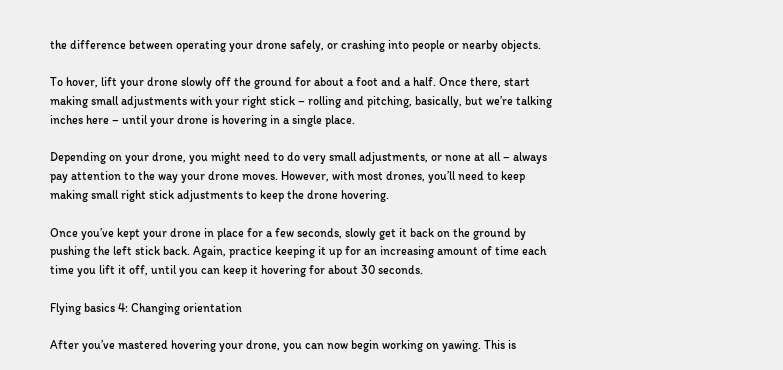the difference between operating your drone safely, or crashing into people or nearby objects.

To hover, lift your drone slowly off the ground for about a foot and a half. Once there, start making small adjustments with your right stick – rolling and pitching, basically, but we’re talking inches here – until your drone is hovering in a single place.

Depending on your drone, you might need to do very small adjustments, or none at all – always pay attention to the way your drone moves. However, with most drones, you’ll need to keep making small right stick adjustments to keep the drone hovering.

Once you’ve kept your drone in place for a few seconds, slowly get it back on the ground by pushing the left stick back. Again, practice keeping it up for an increasing amount of time each time you lift it off, until you can keep it hovering for about 30 seconds.

Flying basics 4: Changing orientation

After you’ve mastered hovering your drone, you can now begin working on yawing. This is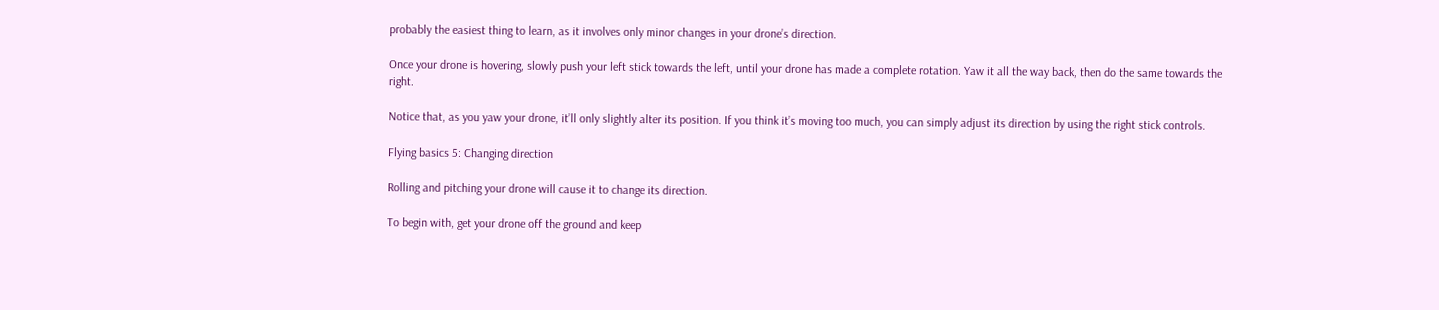probably the easiest thing to learn, as it involves only minor changes in your drone’s direction.

Once your drone is hovering, slowly push your left stick towards the left, until your drone has made a complete rotation. Yaw it all the way back, then do the same towards the right.

Notice that, as you yaw your drone, it’ll only slightly alter its position. If you think it’s moving too much, you can simply adjust its direction by using the right stick controls.

Flying basics 5: Changing direction

Rolling and pitching your drone will cause it to change its direction.

To begin with, get your drone off the ground and keep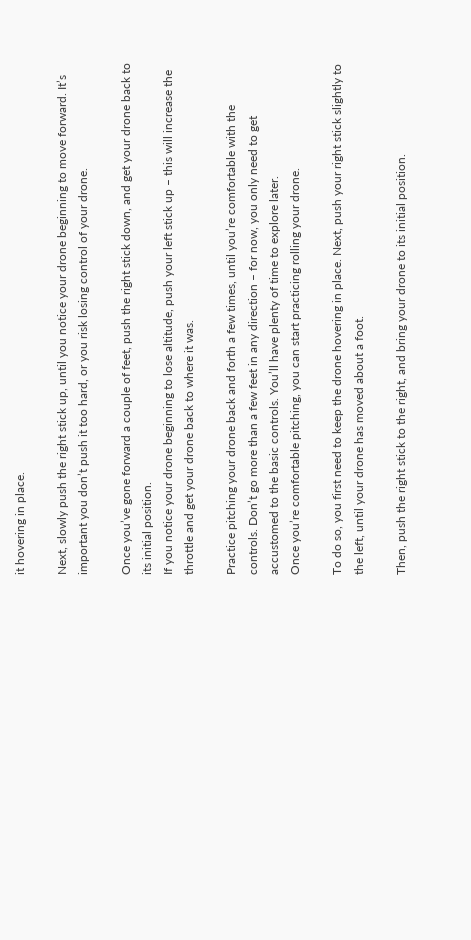it hovering in place.

Next, slowly push the right stick up, until you notice your drone beginning to move forward. It’s important you don’t push it too hard, or you risk losing control of your drone.

Once you’ve gone forward a couple of feet, push the right stick down, and get your drone back to its initial position.
If you notice your drone beginning to lose altitude, push your left stick up – this will increase the throttle and get your drone back to where it was.

Practice pitching your drone back and forth a few times, until you’re comfortable with the controls. Don’t go more than a few feet in any direction – for now, you only need to get accustomed to the basic controls. You’ll have plenty of time to explore later.
Once you’re comfortable pitching, you can start practicing rolling your drone.

To do so, you first need to keep the drone hovering in place. Next, push your right stick slightly to the left, until your drone has moved about a foot.

Then, push the right stick to the right, and bring your drone to its initial position.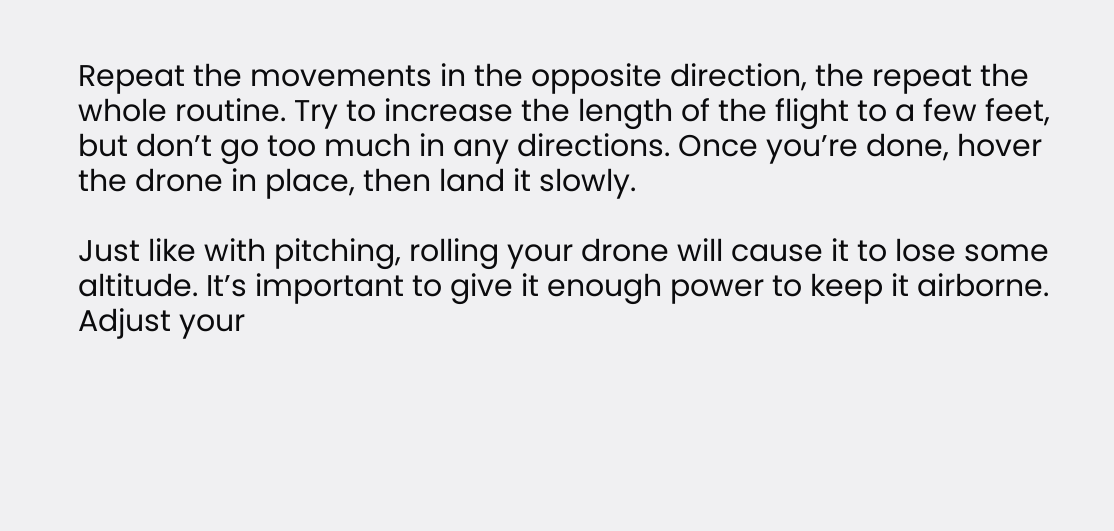Repeat the movements in the opposite direction, the repeat the whole routine. Try to increase the length of the flight to a few feet, but don’t go too much in any directions. Once you’re done, hover the drone in place, then land it slowly.

Just like with pitching, rolling your drone will cause it to lose some altitude. It’s important to give it enough power to keep it airborne. Adjust your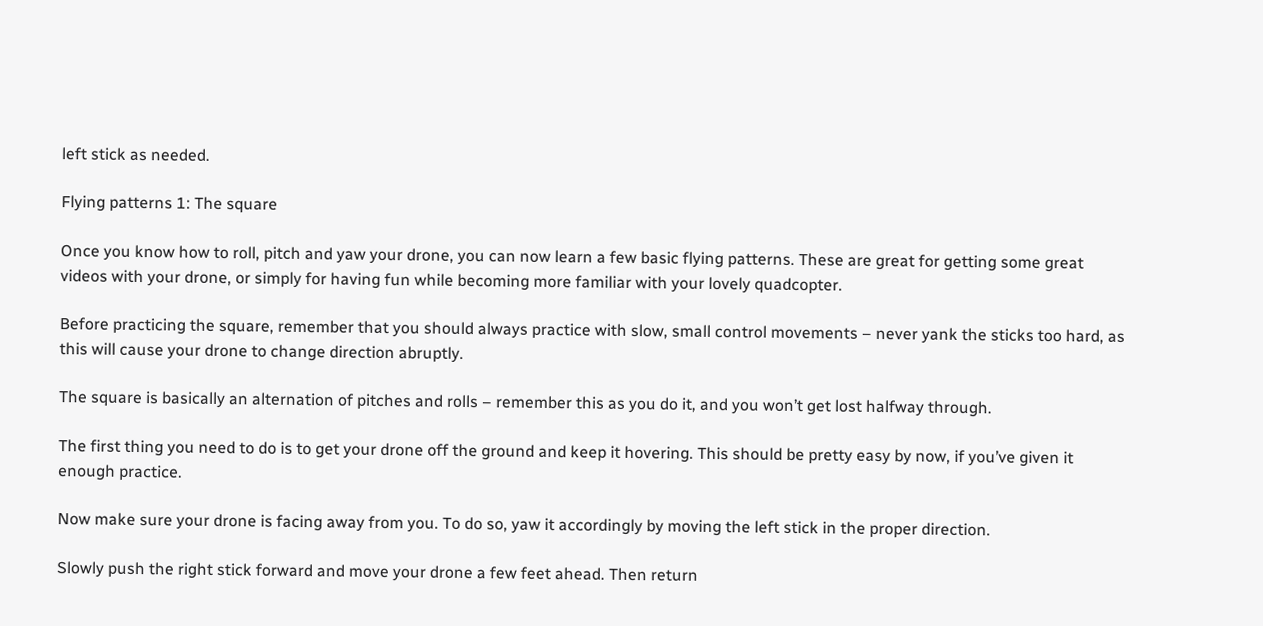left stick as needed.

Flying patterns 1: The square

Once you know how to roll, pitch and yaw your drone, you can now learn a few basic flying patterns. These are great for getting some great videos with your drone, or simply for having fun while becoming more familiar with your lovely quadcopter.

Before practicing the square, remember that you should always practice with slow, small control movements – never yank the sticks too hard, as this will cause your drone to change direction abruptly.

The square is basically an alternation of pitches and rolls – remember this as you do it, and you won’t get lost halfway through.

The first thing you need to do is to get your drone off the ground and keep it hovering. This should be pretty easy by now, if you’ve given it enough practice.

Now make sure your drone is facing away from you. To do so, yaw it accordingly by moving the left stick in the proper direction.

Slowly push the right stick forward and move your drone a few feet ahead. Then return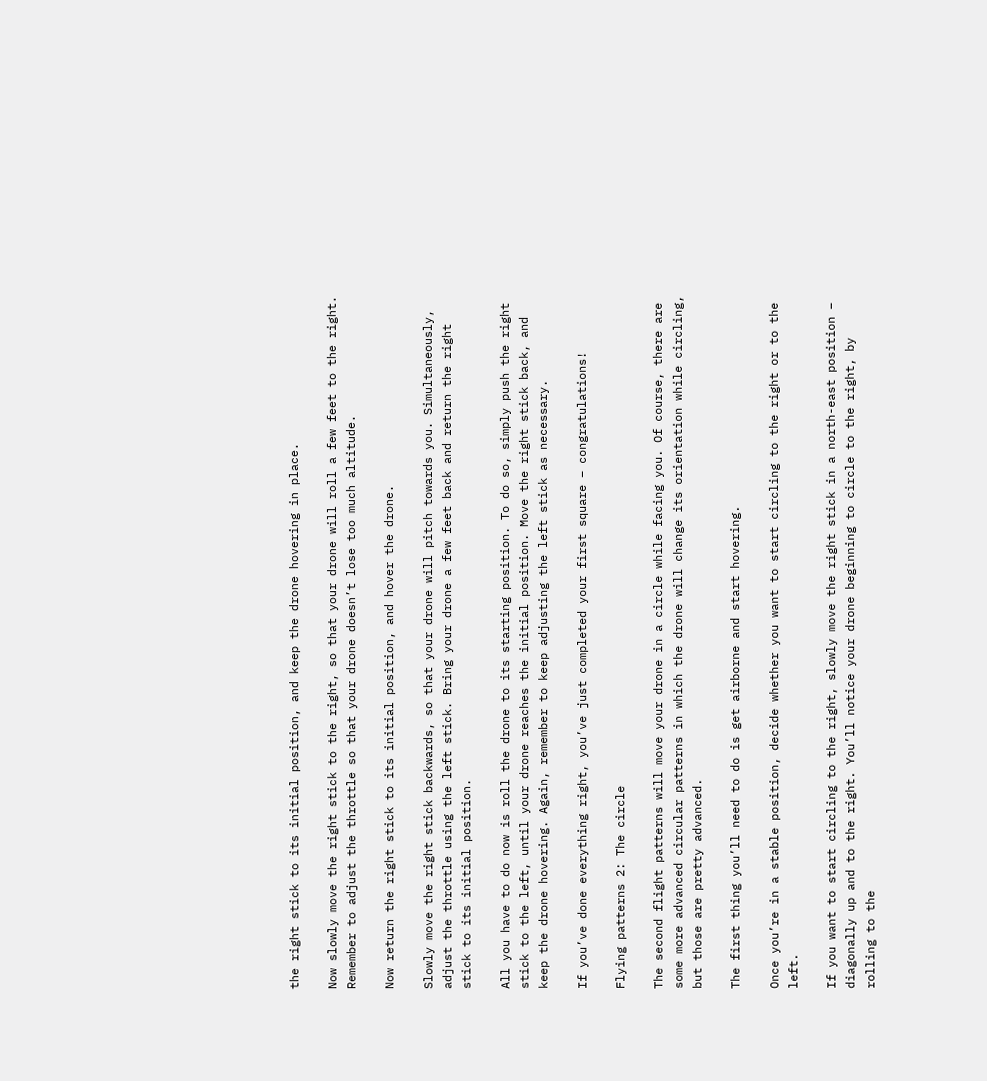the right stick to its initial position, and keep the drone hovering in place.

Now slowly move the right stick to the right, so that your drone will roll a few feet to the right. Remember to adjust the throttle so that your drone doesn’t lose too much altitude.

Now return the right stick to its initial position, and hover the drone.

Slowly move the right stick backwards, so that your drone will pitch towards you. Simultaneously, adjust the throttle using the left stick. Bring your drone a few feet back and return the right stick to its initial position.

All you have to do now is roll the drone to its starting position. To do so, simply push the right stick to the left, until your drone reaches the initial position. Move the right stick back, and keep the drone hovering. Again, remember to keep adjusting the left stick as necessary.

If you’ve done everything right, you’ve just completed your first square – congratulations!

Flying patterns 2: The circle

The second flight patterns will move your drone in a circle while facing you. Of course, there are some more advanced circular patterns in which the drone will change its orientation while circling, but those are pretty advanced.

The first thing you’ll need to do is get airborne and start hovering.

Once you’re in a stable position, decide whether you want to start circling to the right or to the left.

If you want to start circling to the right, slowly move the right stick in a north-east position – diagonally up and to the right. You’ll notice your drone beginning to circle to the right, by rolling to the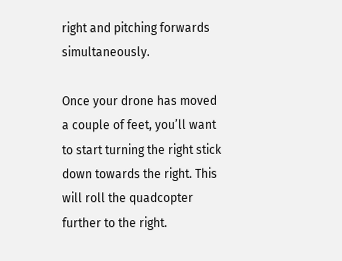right and pitching forwards simultaneously.

Once your drone has moved a couple of feet, you’ll want to start turning the right stick down towards the right. This will roll the quadcopter further to the right.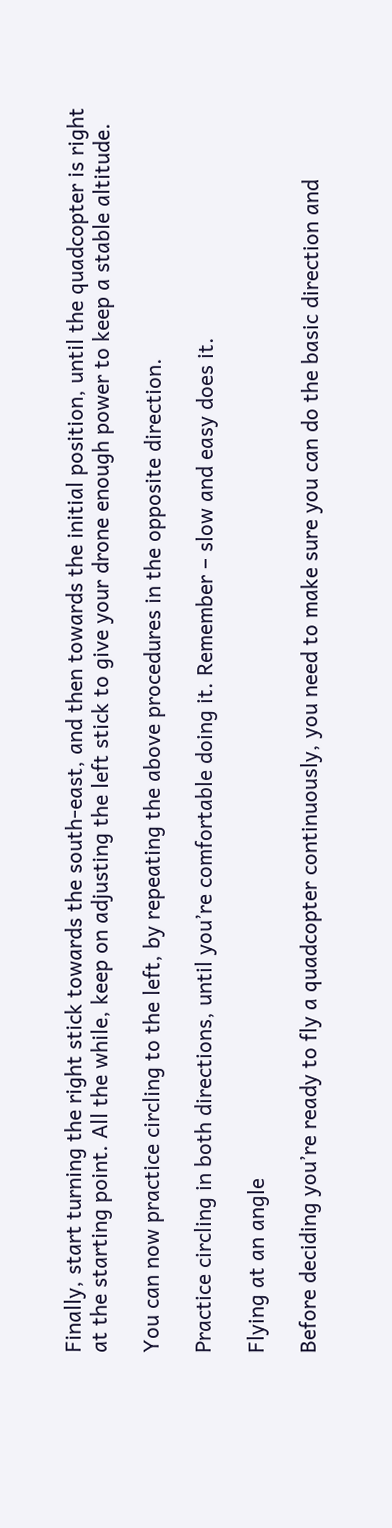Finally, start turning the right stick towards the south-east, and then towards the initial position, until the quadcopter is right at the starting point. All the while, keep on adjusting the left stick to give your drone enough power to keep a stable altitude.

You can now practice circling to the left, by repeating the above procedures in the opposite direction.

Practice circling in both directions, until you’re comfortable doing it. Remember – slow and easy does it.

Flying at an angle

Before deciding you’re ready to fly a quadcopter continuously, you need to make sure you can do the basic direction and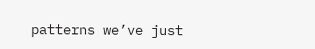patterns we’ve just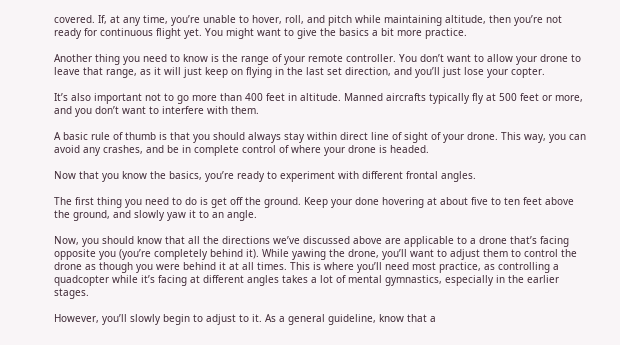covered. If, at any time, you’re unable to hover, roll, and pitch while maintaining altitude, then you’re not ready for continuous flight yet. You might want to give the basics a bit more practice.

Another thing you need to know is the range of your remote controller. You don’t want to allow your drone to leave that range, as it will just keep on flying in the last set direction, and you’ll just lose your copter.

It’s also important not to go more than 400 feet in altitude. Manned aircrafts typically fly at 500 feet or more, and you don’t want to interfere with them.

A basic rule of thumb is that you should always stay within direct line of sight of your drone. This way, you can avoid any crashes, and be in complete control of where your drone is headed.

Now that you know the basics, you’re ready to experiment with different frontal angles.

The first thing you need to do is get off the ground. Keep your done hovering at about five to ten feet above the ground, and slowly yaw it to an angle.

Now, you should know that all the directions we’ve discussed above are applicable to a drone that’s facing opposite you (you’re completely behind it). While yawing the drone, you’ll want to adjust them to control the drone as though you were behind it at all times. This is where you’ll need most practice, as controlling a quadcopter while it’s facing at different angles takes a lot of mental gymnastics, especially in the earlier stages.

However, you’ll slowly begin to adjust to it. As a general guideline, know that a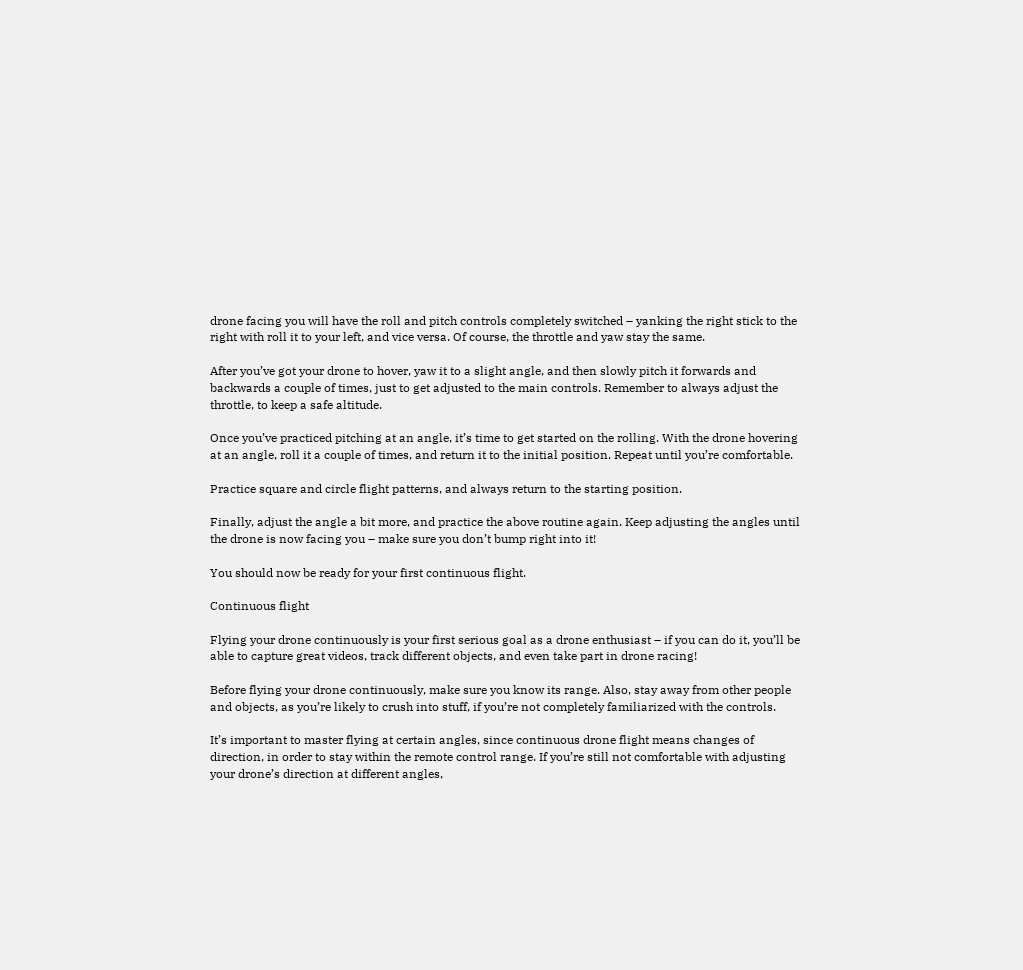drone facing you will have the roll and pitch controls completely switched – yanking the right stick to the right with roll it to your left, and vice versa. Of course, the throttle and yaw stay the same.

After you’ve got your drone to hover, yaw it to a slight angle, and then slowly pitch it forwards and backwards a couple of times, just to get adjusted to the main controls. Remember to always adjust the throttle, to keep a safe altitude.

Once you’ve practiced pitching at an angle, it’s time to get started on the rolling. With the drone hovering at an angle, roll it a couple of times, and return it to the initial position. Repeat until you’re comfortable.

Practice square and circle flight patterns, and always return to the starting position.

Finally, adjust the angle a bit more, and practice the above routine again. Keep adjusting the angles until the drone is now facing you – make sure you don’t bump right into it!

You should now be ready for your first continuous flight.

Continuous flight

Flying your drone continuously is your first serious goal as a drone enthusiast – if you can do it, you’ll be able to capture great videos, track different objects, and even take part in drone racing!

Before flying your drone continuously, make sure you know its range. Also, stay away from other people and objects, as you’re likely to crush into stuff, if you’re not completely familiarized with the controls.

It’s important to master flying at certain angles, since continuous drone flight means changes of direction, in order to stay within the remote control range. If you’re still not comfortable with adjusting your drone’s direction at different angles,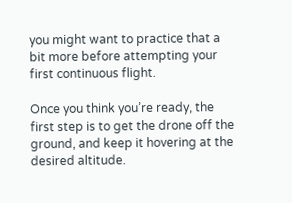you might want to practice that a bit more before attempting your first continuous flight.

Once you think you’re ready, the first step is to get the drone off the ground, and keep it hovering at the desired altitude.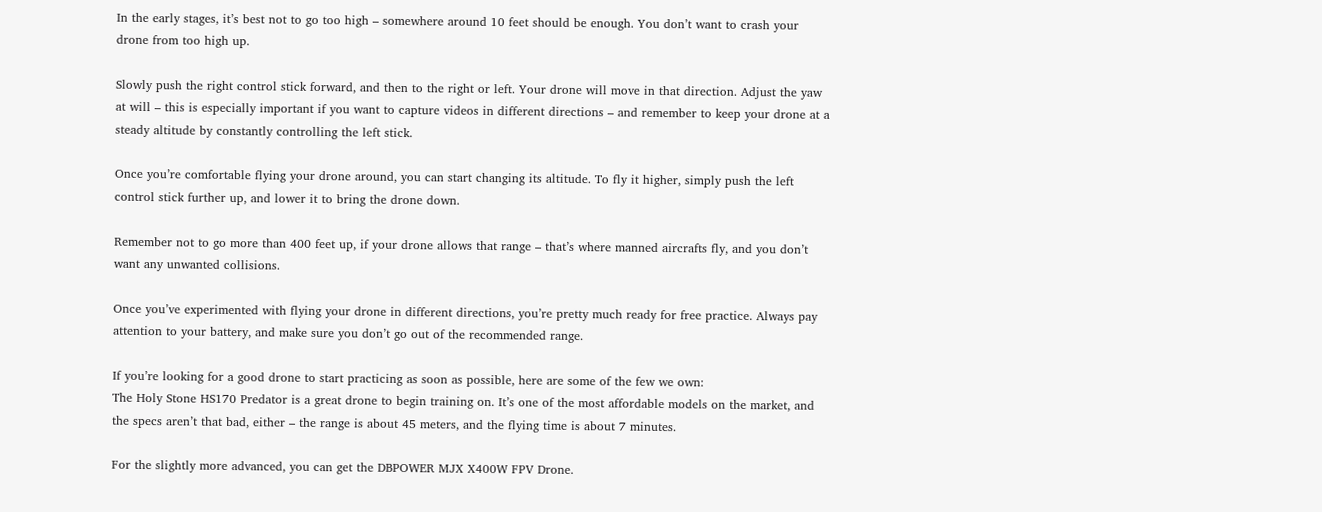In the early stages, it’s best not to go too high – somewhere around 10 feet should be enough. You don’t want to crash your drone from too high up.

Slowly push the right control stick forward, and then to the right or left. Your drone will move in that direction. Adjust the yaw at will – this is especially important if you want to capture videos in different directions – and remember to keep your drone at a steady altitude by constantly controlling the left stick.

Once you’re comfortable flying your drone around, you can start changing its altitude. To fly it higher, simply push the left control stick further up, and lower it to bring the drone down.

Remember not to go more than 400 feet up, if your drone allows that range – that’s where manned aircrafts fly, and you don’t want any unwanted collisions.

Once you’ve experimented with flying your drone in different directions, you’re pretty much ready for free practice. Always pay attention to your battery, and make sure you don’t go out of the recommended range.

If you’re looking for a good drone to start practicing as soon as possible, here are some of the few we own:
The Holy Stone HS170 Predator is a great drone to begin training on. It’s one of the most affordable models on the market, and the specs aren’t that bad, either – the range is about 45 meters, and the flying time is about 7 minutes.

For the slightly more advanced, you can get the DBPOWER MJX X400W FPV Drone.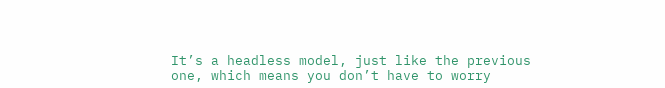It’s a headless model, just like the previous one, which means you don’t have to worry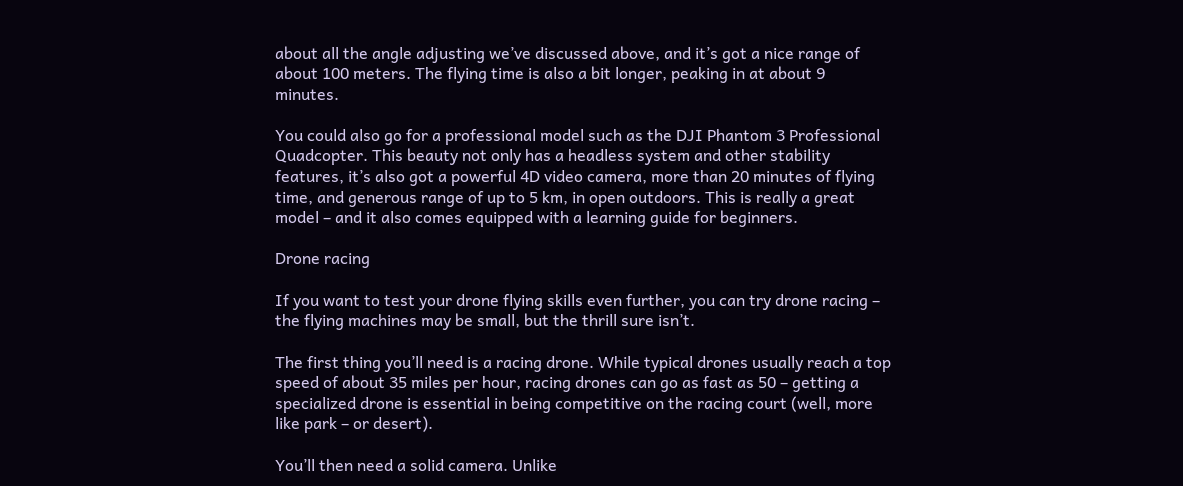about all the angle adjusting we’ve discussed above, and it’s got a nice range of about 100 meters. The flying time is also a bit longer, peaking in at about 9 minutes.

You could also go for a professional model such as the DJI Phantom 3 Professional Quadcopter. This beauty not only has a headless system and other stability features, it’s also got a powerful 4D video camera, more than 20 minutes of flying time, and generous range of up to 5 km, in open outdoors. This is really a great model – and it also comes equipped with a learning guide for beginners.

Drone racing

If you want to test your drone flying skills even further, you can try drone racing – the flying machines may be small, but the thrill sure isn’t.

The first thing you’ll need is a racing drone. While typical drones usually reach a top speed of about 35 miles per hour, racing drones can go as fast as 50 – getting a specialized drone is essential in being competitive on the racing court (well, more like park – or desert).

You’ll then need a solid camera. Unlike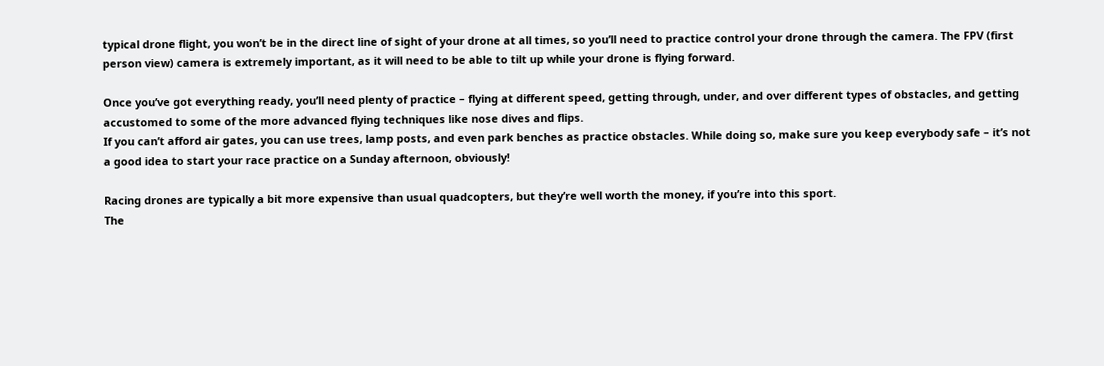typical drone flight, you won’t be in the direct line of sight of your drone at all times, so you’ll need to practice control your drone through the camera. The FPV (first person view) camera is extremely important, as it will need to be able to tilt up while your drone is flying forward.

Once you’ve got everything ready, you’ll need plenty of practice – flying at different speed, getting through, under, and over different types of obstacles, and getting accustomed to some of the more advanced flying techniques like nose dives and flips.
If you can’t afford air gates, you can use trees, lamp posts, and even park benches as practice obstacles. While doing so, make sure you keep everybody safe – it’s not a good idea to start your race practice on a Sunday afternoon, obviously!

Racing drones are typically a bit more expensive than usual quadcopters, but they’re well worth the money, if you’re into this sport.
The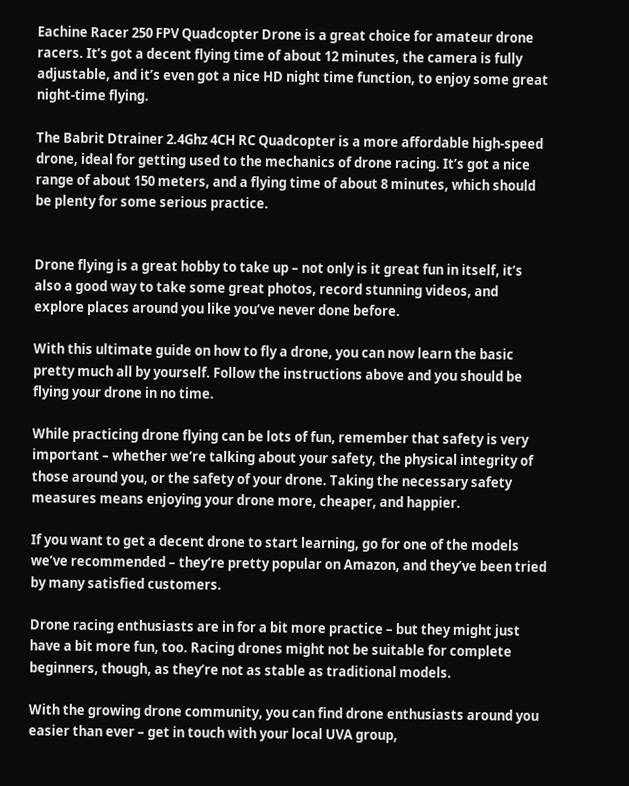Eachine Racer 250 FPV Quadcopter Drone is a great choice for amateur drone racers. It’s got a decent flying time of about 12 minutes, the camera is fully adjustable, and it’s even got a nice HD night time function, to enjoy some great night-time flying.

The Babrit Dtrainer 2.4Ghz 4CH RC Quadcopter is a more affordable high-speed drone, ideal for getting used to the mechanics of drone racing. It’s got a nice range of about 150 meters, and a flying time of about 8 minutes, which should be plenty for some serious practice.


Drone flying is a great hobby to take up – not only is it great fun in itself, it’s also a good way to take some great photos, record stunning videos, and explore places around you like you’ve never done before.

With this ultimate guide on how to fly a drone, you can now learn the basic pretty much all by yourself. Follow the instructions above and you should be flying your drone in no time.

While practicing drone flying can be lots of fun, remember that safety is very important – whether we’re talking about your safety, the physical integrity of those around you, or the safety of your drone. Taking the necessary safety measures means enjoying your drone more, cheaper, and happier.

If you want to get a decent drone to start learning, go for one of the models we’ve recommended – they’re pretty popular on Amazon, and they’ve been tried by many satisfied customers.

Drone racing enthusiasts are in for a bit more practice – but they might just have a bit more fun, too. Racing drones might not be suitable for complete beginners, though, as they’re not as stable as traditional models.

With the growing drone community, you can find drone enthusiasts around you easier than ever – get in touch with your local UVA group,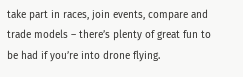take part in races, join events, compare and trade models – there’s plenty of great fun to be had if you’re into drone flying.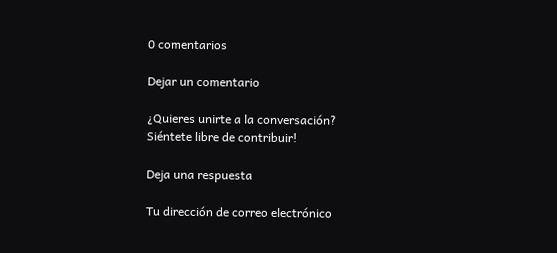0 comentarios

Dejar un comentario

¿Quieres unirte a la conversación?
Siéntete libre de contribuir!

Deja una respuesta

Tu dirección de correo electrónico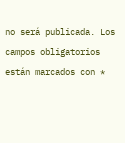no será publicada. Los campos obligatorios están marcados con *